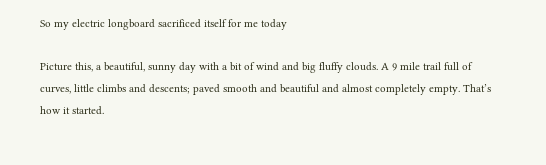So my electric longboard sacrificed itself for me today

Picture this, a beautiful, sunny day with a bit of wind and big fluffy clouds. A 9 mile trail full of curves, little climbs and descents; paved smooth and beautiful and almost completely empty. That’s how it started.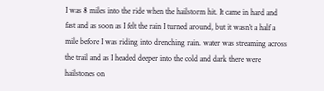I was 8 miles into the ride when the hailstorm hit. It came in hard and fast and as soon as I felt the rain I turned around, but it wasn’t a half a mile before I was riding into drenching rain. water was streaming across the trail and as I headed deeper into the cold and dark there were hailstones on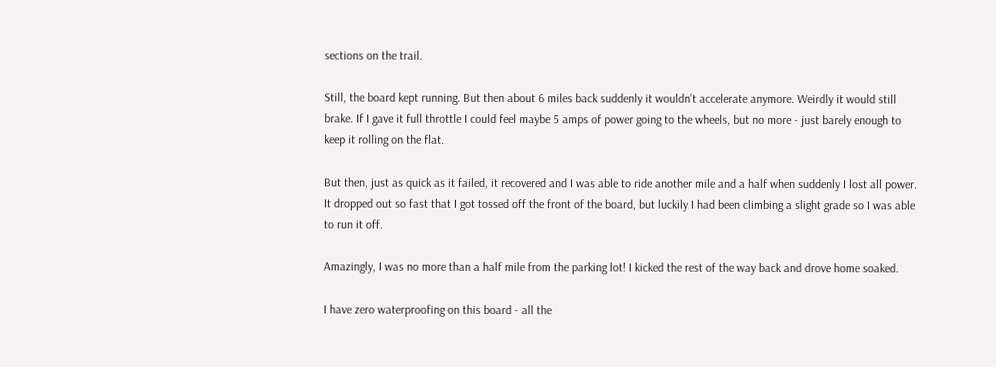sections on the trail.

Still, the board kept running. But then about 6 miles back suddenly it wouldn’t accelerate anymore. Weirdly it would still brake. If I gave it full throttle I could feel maybe 5 amps of power going to the wheels, but no more - just barely enough to keep it rolling on the flat.

But then, just as quick as it failed, it recovered and I was able to ride another mile and a half when suddenly I lost all power. It dropped out so fast that I got tossed off the front of the board, but luckily I had been climbing a slight grade so I was able to run it off.

Amazingly, I was no more than a half mile from the parking lot! I kicked the rest of the way back and drove home soaked.

I have zero waterproofing on this board - all the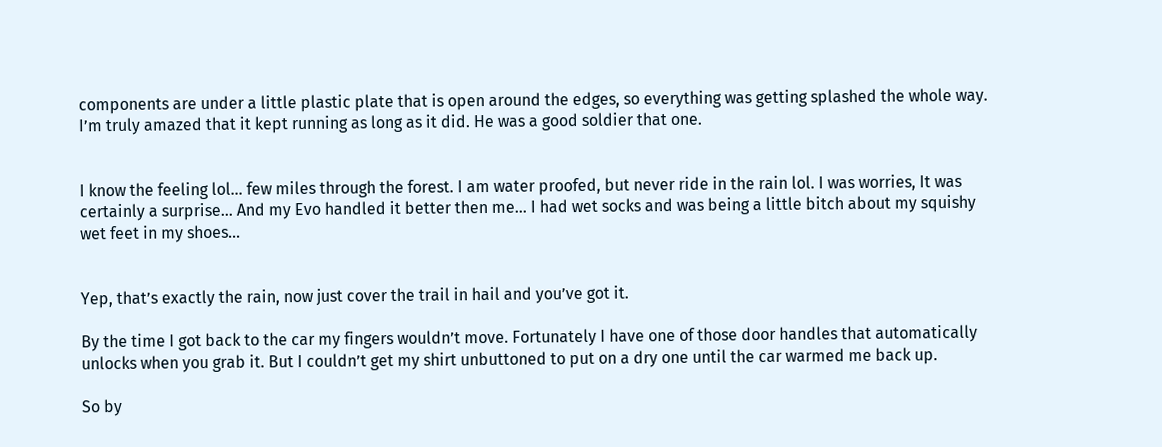components are under a little plastic plate that is open around the edges, so everything was getting splashed the whole way. I’m truly amazed that it kept running as long as it did. He was a good soldier that one.


I know the feeling lol… few miles through the forest. I am water proofed, but never ride in the rain lol. I was worries, It was certainly a surprise… And my Evo handled it better then me… I had wet socks and was being a little bitch about my squishy wet feet in my shoes…


Yep, that’s exactly the rain, now just cover the trail in hail and you’ve got it.

By the time I got back to the car my fingers wouldn’t move. Fortunately I have one of those door handles that automatically unlocks when you grab it. But I couldn’t get my shirt unbuttoned to put on a dry one until the car warmed me back up.

So by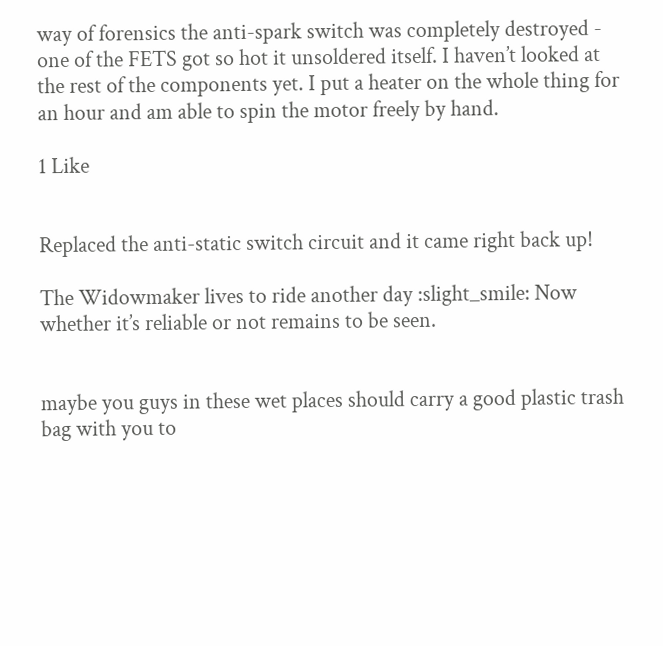way of forensics the anti-spark switch was completely destroyed - one of the FETS got so hot it unsoldered itself. I haven’t looked at the rest of the components yet. I put a heater on the whole thing for an hour and am able to spin the motor freely by hand.

1 Like


Replaced the anti-static switch circuit and it came right back up!

The Widowmaker lives to ride another day :slight_smile: Now whether it’s reliable or not remains to be seen.


maybe you guys in these wet places should carry a good plastic trash bag with you to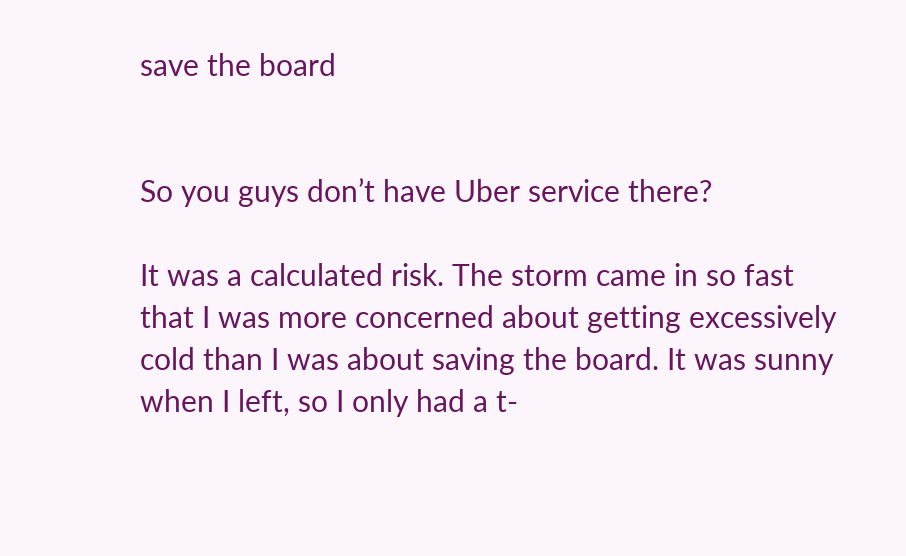save the board


So you guys don’t have Uber service there?

It was a calculated risk. The storm came in so fast that I was more concerned about getting excessively cold than I was about saving the board. It was sunny when I left, so I only had a t-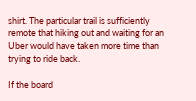shirt. The particular trail is sufficiently remote that hiking out and waiting for an Uber would have taken more time than trying to ride back.

If the board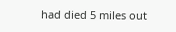had died 5 miles out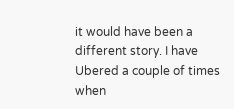it would have been a different story. I have Ubered a couple of times when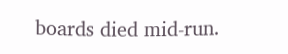boards died mid-run.